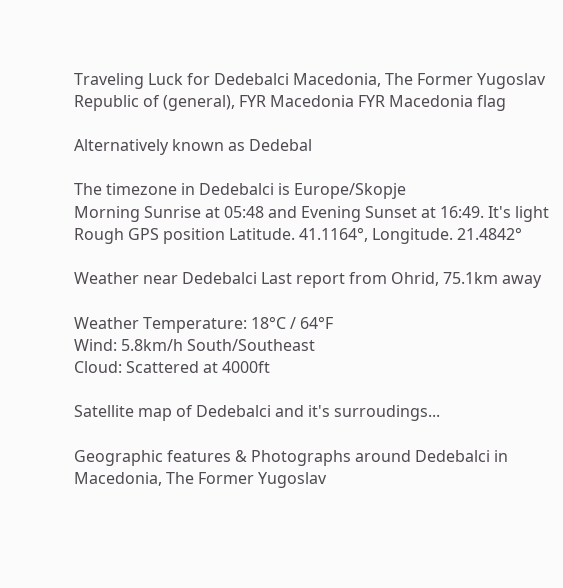Traveling Luck for Dedebalci Macedonia, The Former Yugoslav Republic of (general), FYR Macedonia FYR Macedonia flag

Alternatively known as Dedebal

The timezone in Dedebalci is Europe/Skopje
Morning Sunrise at 05:48 and Evening Sunset at 16:49. It's light
Rough GPS position Latitude. 41.1164°, Longitude. 21.4842°

Weather near Dedebalci Last report from Ohrid, 75.1km away

Weather Temperature: 18°C / 64°F
Wind: 5.8km/h South/Southeast
Cloud: Scattered at 4000ft

Satellite map of Dedebalci and it's surroudings...

Geographic features & Photographs around Dedebalci in Macedonia, The Former Yugoslav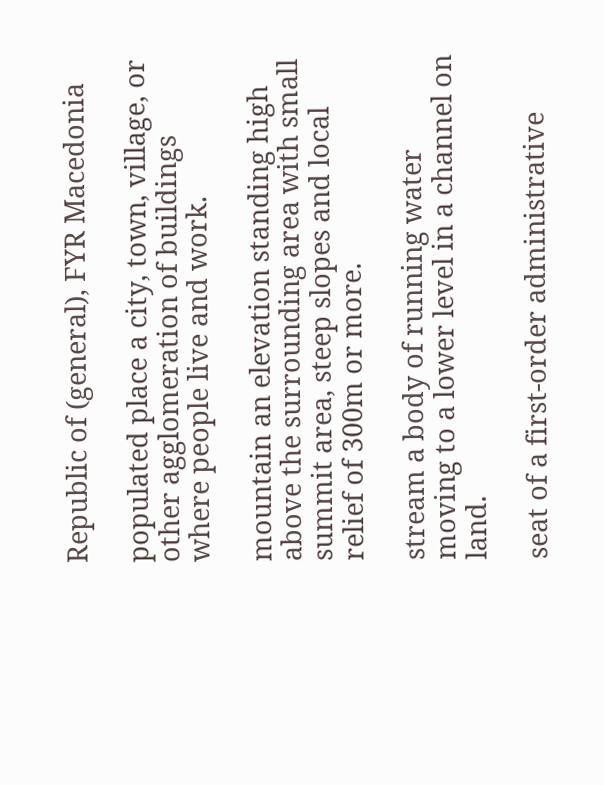Republic of (general), FYR Macedonia

populated place a city, town, village, or other agglomeration of buildings where people live and work.

mountain an elevation standing high above the surrounding area with small summit area, steep slopes and local relief of 300m or more.

stream a body of running water moving to a lower level in a channel on land.

seat of a first-order administrative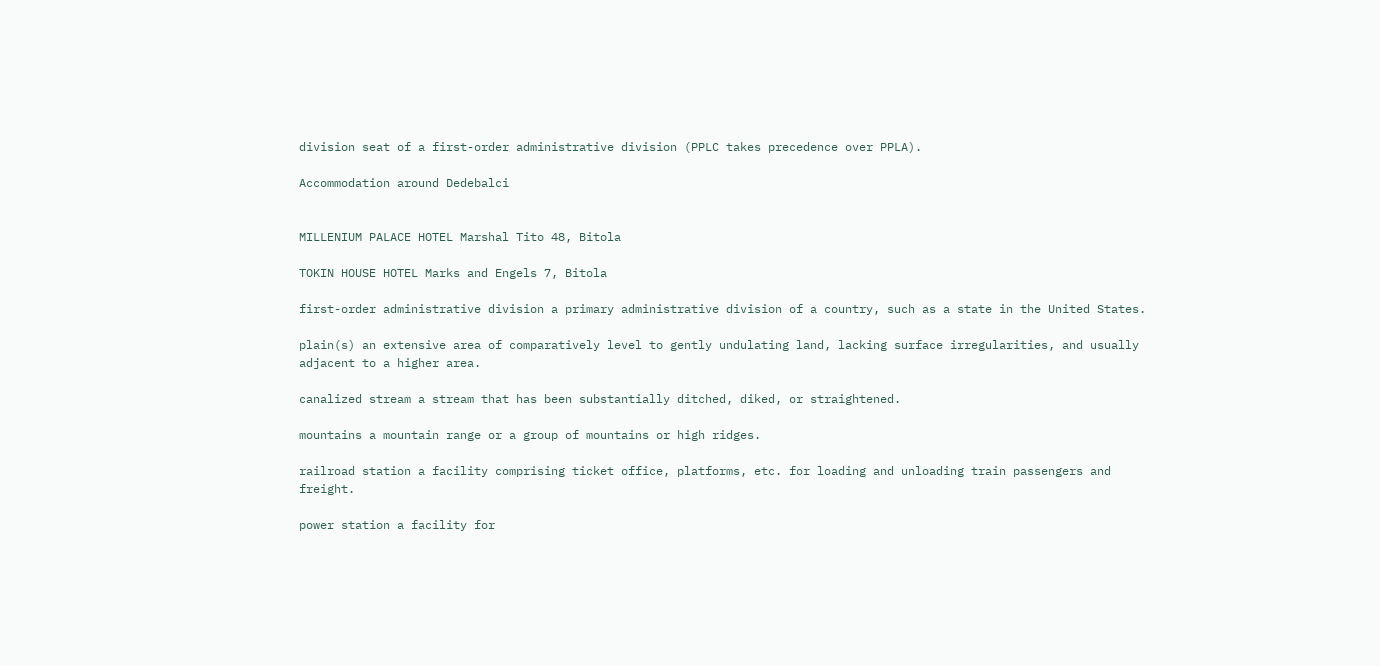division seat of a first-order administrative division (PPLC takes precedence over PPLA).

Accommodation around Dedebalci


MILLENIUM PALACE HOTEL Marshal Tito 48, Bitola

TOKIN HOUSE HOTEL Marks and Engels 7, Bitola

first-order administrative division a primary administrative division of a country, such as a state in the United States.

plain(s) an extensive area of comparatively level to gently undulating land, lacking surface irregularities, and usually adjacent to a higher area.

canalized stream a stream that has been substantially ditched, diked, or straightened.

mountains a mountain range or a group of mountains or high ridges.

railroad station a facility comprising ticket office, platforms, etc. for loading and unloading train passengers and freight.

power station a facility for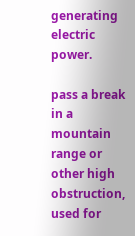generating electric power.

pass a break in a mountain range or other high obstruction, used for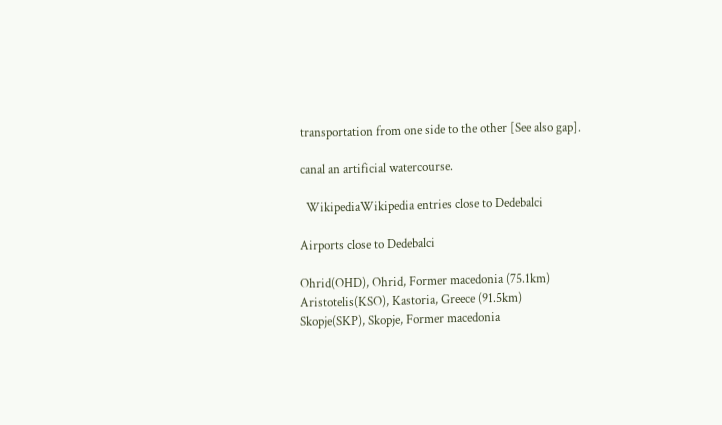transportation from one side to the other [See also gap].

canal an artificial watercourse.

  WikipediaWikipedia entries close to Dedebalci

Airports close to Dedebalci

Ohrid(OHD), Ohrid, Former macedonia (75.1km)
Aristotelis(KSO), Kastoria, Greece (91.5km)
Skopje(SKP), Skopje, Former macedonia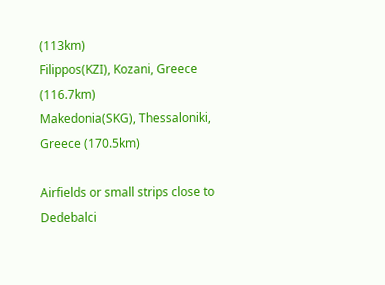(113km)
Filippos(KZI), Kozani, Greece (116.7km)
Makedonia(SKG), Thessaloniki, Greece (170.5km)

Airfields or small strips close to Dedebalci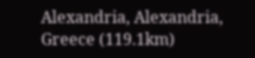Alexandria, Alexandria, Greece (119.1km)